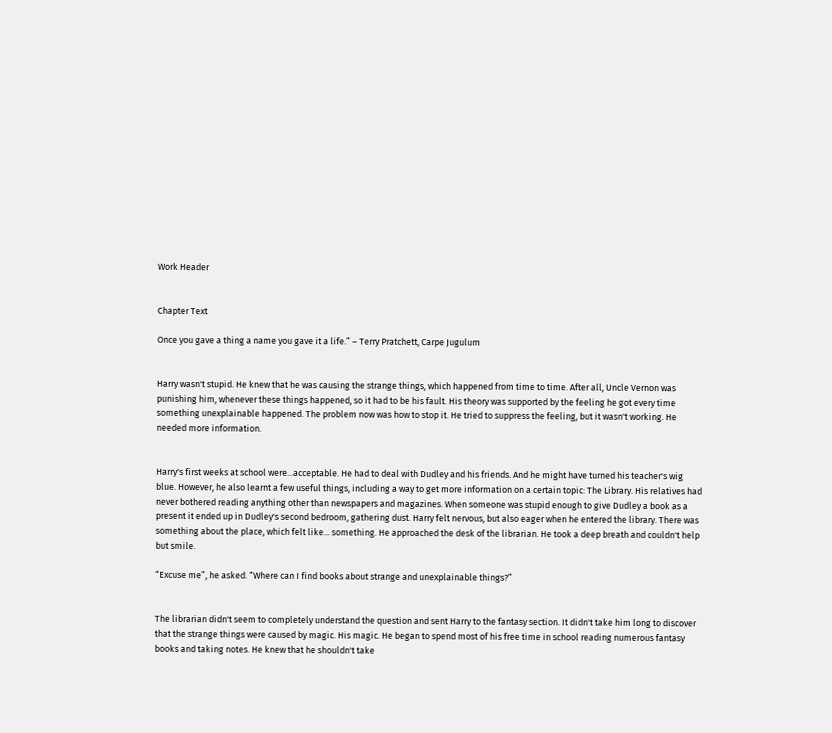Work Header


Chapter Text

Once you gave a thing a name you gave it a life.” – Terry Pratchett, Carpe Jugulum


Harry wasn't stupid. He knew that he was causing the strange things, which happened from time to time. After all, Uncle Vernon was punishing him, whenever these things happened, so it had to be his fault. His theory was supported by the feeling he got every time something unexplainable happened. The problem now was how to stop it. He tried to suppress the feeling, but it wasn't working. He needed more information.


Harry's first weeks at school were...acceptable. He had to deal with Dudley and his friends. And he might have turned his teacher's wig blue. However, he also learnt a few useful things, including a way to get more information on a certain topic: The Library. His relatives had never bothered reading anything other than newspapers and magazines. When someone was stupid enough to give Dudley a book as a present it ended up in Dudley's second bedroom, gathering dust. Harry felt nervous, but also eager when he entered the library. There was something about the place, which felt like... something. He approached the desk of the librarian. He took a deep breath and couldn't help but smile.

“Excuse me”, he asked. “Where can I find books about strange and unexplainable things?”


The librarian didn't seem to completely understand the question and sent Harry to the fantasy section. It didn't take him long to discover that the strange things were caused by magic. His magic. He began to spend most of his free time in school reading numerous fantasy books and taking notes. He knew that he shouldn't take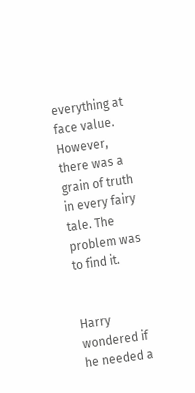everything at face value. However, there was a grain of truth in every fairy tale. The problem was to find it.


Harry wondered if he needed a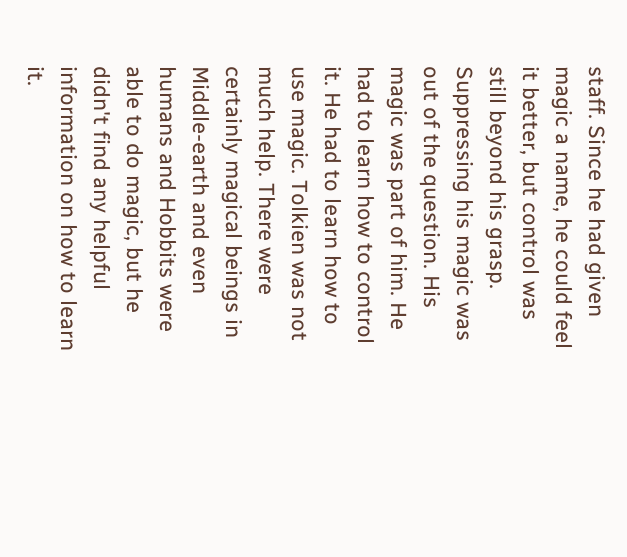staff. Since he had given magic a name, he could feel it better, but control was still beyond his grasp. Suppressing his magic was out of the question. His magic was part of him. He had to learn how to control it. He had to learn how to use magic. Tolkien was not much help. There were certainly magical beings in Middle-earth and even humans and Hobbits were able to do magic, but he didn't find any helpful information on how to learn it.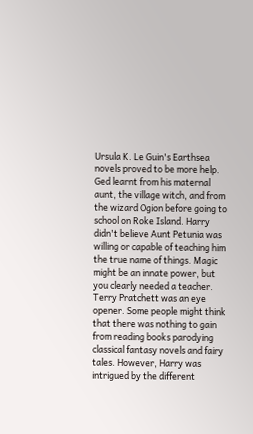Ursula K. Le Guin's Earthsea novels proved to be more help. Ged learnt from his maternal aunt, the village witch, and from the wizard Ogion before going to school on Roke Island. Harry didn't believe Aunt Petunia was willing or capable of teaching him the true name of things. Magic might be an innate power, but you clearly needed a teacher. Terry Pratchett was an eye opener. Some people might think that there was nothing to gain from reading books parodying classical fantasy novels and fairy tales. However, Harry was intrigued by the different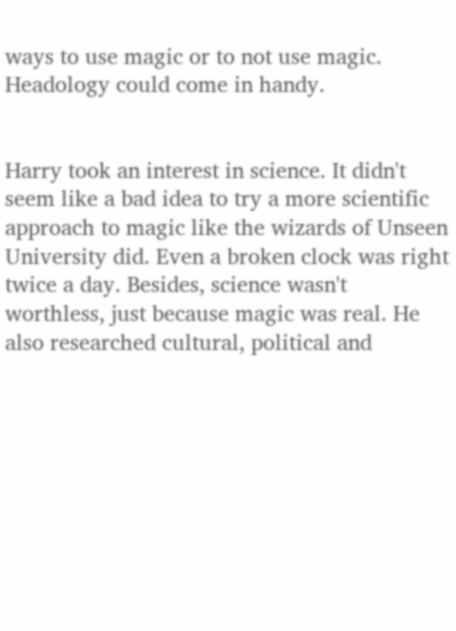ways to use magic or to not use magic. Headology could come in handy.


Harry took an interest in science. It didn't seem like a bad idea to try a more scientific approach to magic like the wizards of Unseen University did. Even a broken clock was right twice a day. Besides, science wasn't worthless, just because magic was real. He also researched cultural, political and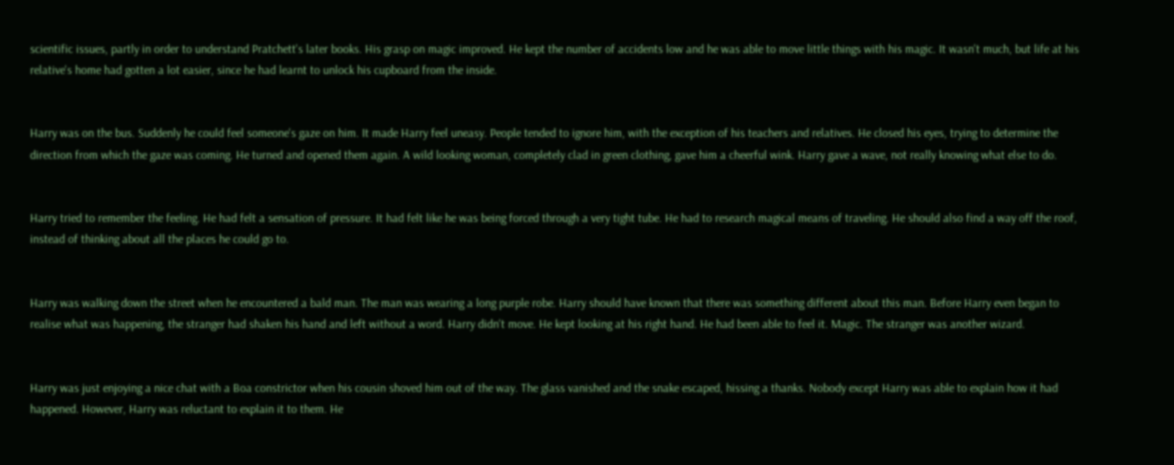scientific issues, partly in order to understand Pratchett's later books. His grasp on magic improved. He kept the number of accidents low and he was able to move little things with his magic. It wasn't much, but life at his relative's home had gotten a lot easier, since he had learnt to unlock his cupboard from the inside.


Harry was on the bus. Suddenly he could feel someone's gaze on him. It made Harry feel uneasy. People tended to ignore him, with the exception of his teachers and relatives. He closed his eyes, trying to determine the direction from which the gaze was coming. He turned and opened them again. A wild looking woman, completely clad in green clothing, gave him a cheerful wink. Harry gave a wave, not really knowing what else to do.


Harry tried to remember the feeling. He had felt a sensation of pressure. It had felt like he was being forced through a very tight tube. He had to research magical means of traveling. He should also find a way off the roof, instead of thinking about all the places he could go to.


Harry was walking down the street when he encountered a bald man. The man was wearing a long purple robe. Harry should have known that there was something different about this man. Before Harry even began to realise what was happening, the stranger had shaken his hand and left without a word. Harry didn't move. He kept looking at his right hand. He had been able to feel it. Magic. The stranger was another wizard.


Harry was just enjoying a nice chat with a Boa constrictor when his cousin shoved him out of the way. The glass vanished and the snake escaped, hissing a thanks. Nobody except Harry was able to explain how it had happened. However, Harry was reluctant to explain it to them. He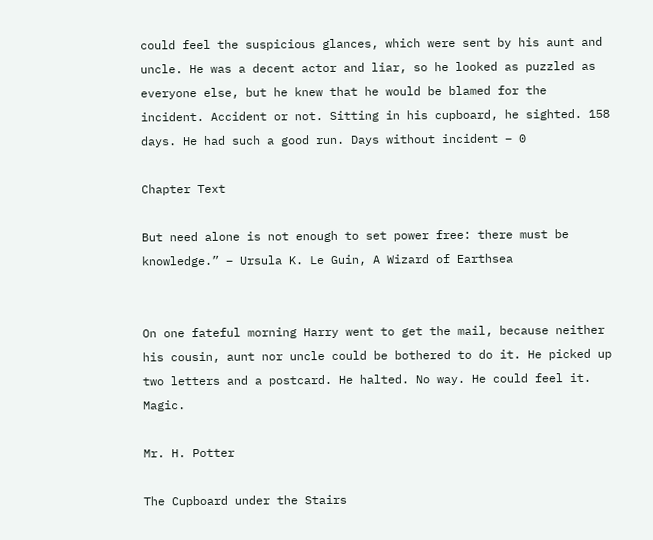could feel the suspicious glances, which were sent by his aunt and uncle. He was a decent actor and liar, so he looked as puzzled as everyone else, but he knew that he would be blamed for the incident. Accident or not. Sitting in his cupboard, he sighted. 158 days. He had such a good run. Days without incident – 0

Chapter Text

But need alone is not enough to set power free: there must be knowledge.” – Ursula K. Le Guin, A Wizard of Earthsea


On one fateful morning Harry went to get the mail, because neither his cousin, aunt nor uncle could be bothered to do it. He picked up two letters and a postcard. He halted. No way. He could feel it. Magic.

Mr. H. Potter

The Cupboard under the Stairs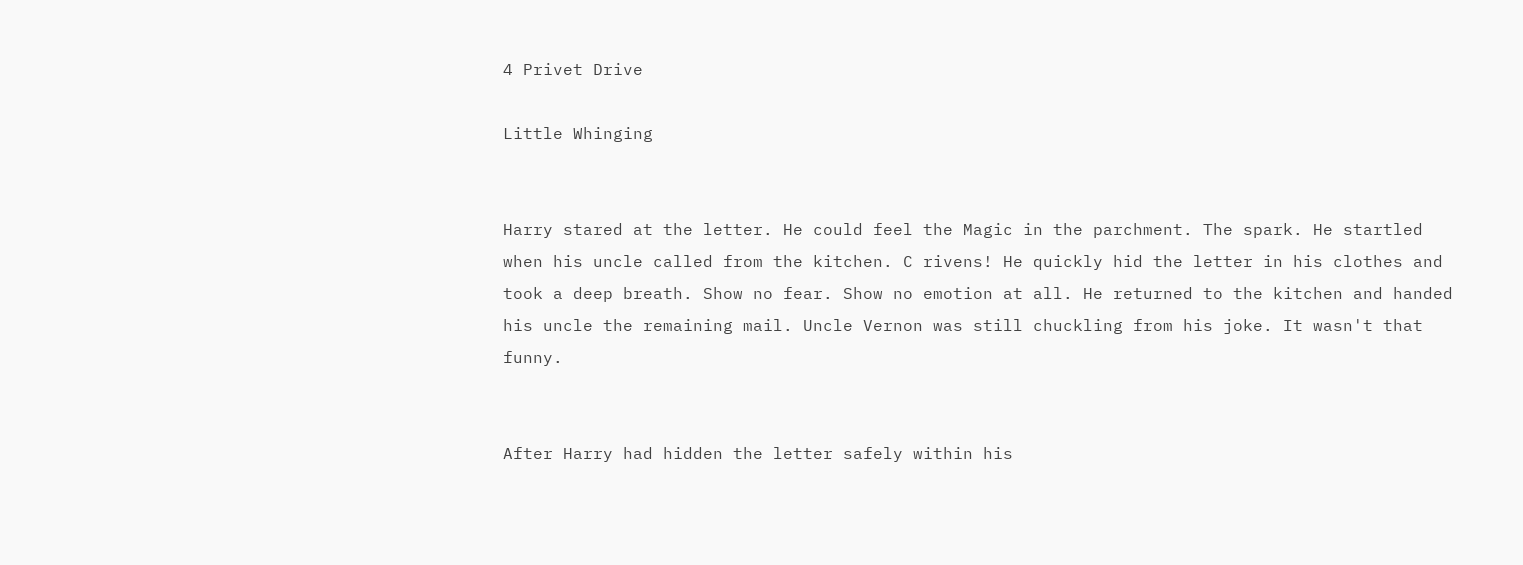4 Privet Drive

Little Whinging


Harry stared at the letter. He could feel the Magic in the parchment. The spark. He startled when his uncle called from the kitchen. C rivens! He quickly hid the letter in his clothes and took a deep breath. Show no fear. Show no emotion at all. He returned to the kitchen and handed his uncle the remaining mail. Uncle Vernon was still chuckling from his joke. It wasn't that funny.


After Harry had hidden the letter safely within his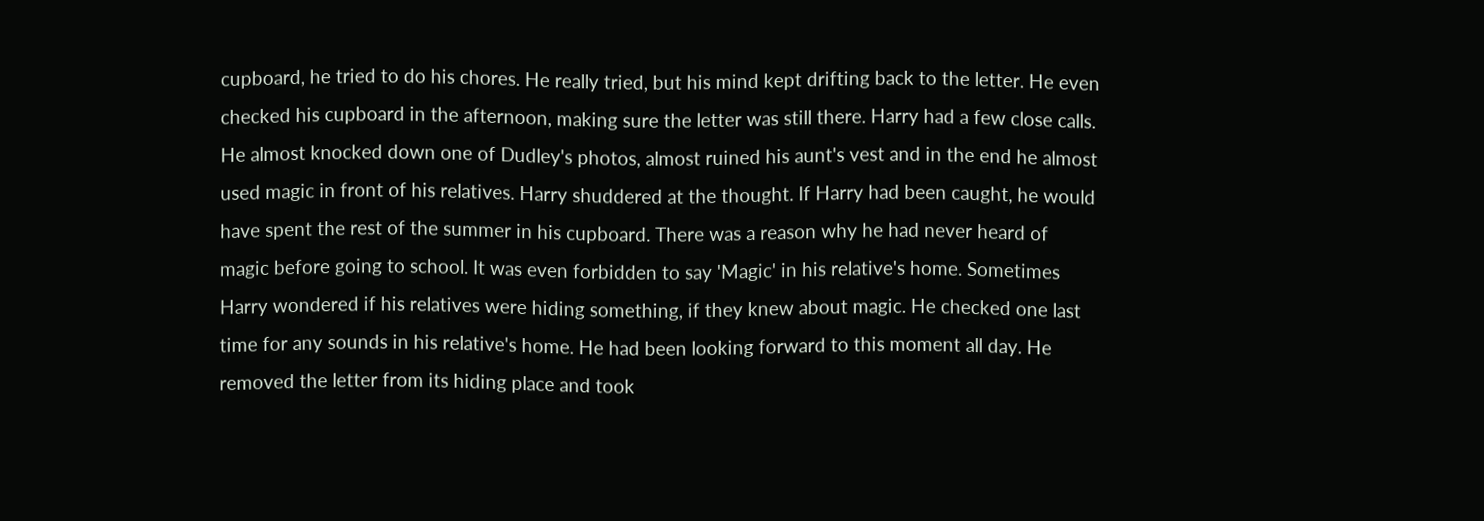cupboard, he tried to do his chores. He really tried, but his mind kept drifting back to the letter. He even checked his cupboard in the afternoon, making sure the letter was still there. Harry had a few close calls. He almost knocked down one of Dudley's photos, almost ruined his aunt's vest and in the end he almost used magic in front of his relatives. Harry shuddered at the thought. If Harry had been caught, he would have spent the rest of the summer in his cupboard. There was a reason why he had never heard of magic before going to school. It was even forbidden to say 'Magic' in his relative's home. Sometimes Harry wondered if his relatives were hiding something, if they knew about magic. He checked one last time for any sounds in his relative's home. He had been looking forward to this moment all day. He removed the letter from its hiding place and took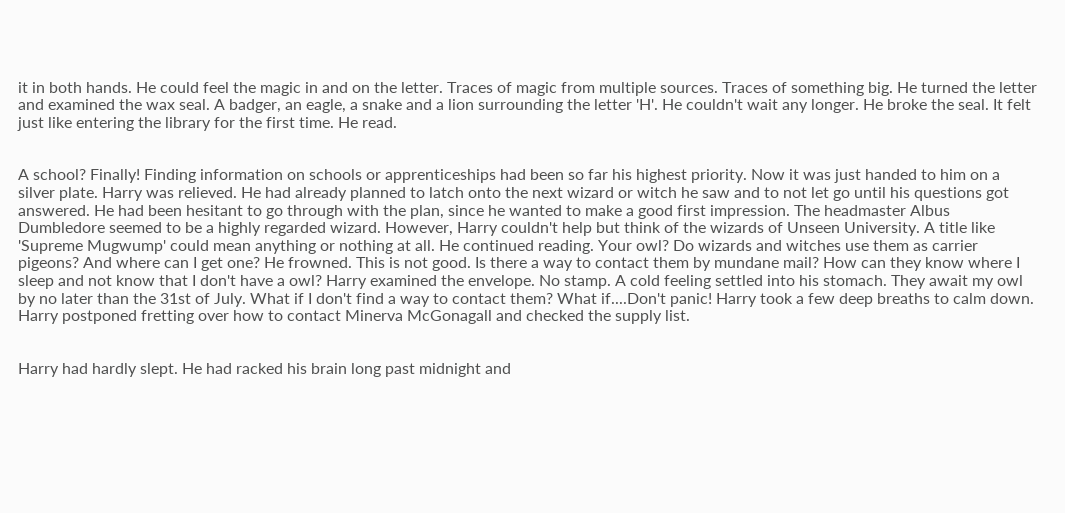it in both hands. He could feel the magic in and on the letter. Traces of magic from multiple sources. Traces of something big. He turned the letter and examined the wax seal. A badger, an eagle, a snake and a lion surrounding the letter 'H'. He couldn't wait any longer. He broke the seal. It felt just like entering the library for the first time. He read.


A school? Finally! Finding information on schools or apprenticeships had been so far his highest priority. Now it was just handed to him on a silver plate. Harry was relieved. He had already planned to latch onto the next wizard or witch he saw and to not let go until his questions got answered. He had been hesitant to go through with the plan, since he wanted to make a good first impression. The headmaster Albus Dumbledore seemed to be a highly regarded wizard. However, Harry couldn't help but think of the wizards of Unseen University. A title like 'Supreme Mugwump' could mean anything or nothing at all. He continued reading. Your owl? Do wizards and witches use them as carrier pigeons? And where can I get one? He frowned. This is not good. Is there a way to contact them by mundane mail? How can they know where I sleep and not know that I don't have a owl? Harry examined the envelope. No stamp. A cold feeling settled into his stomach. They await my owl by no later than the 31st of July. What if I don't find a way to contact them? What if....Don't panic! Harry took a few deep breaths to calm down. Harry postponed fretting over how to contact Minerva McGonagall and checked the supply list.


Harry had hardly slept. He had racked his brain long past midnight and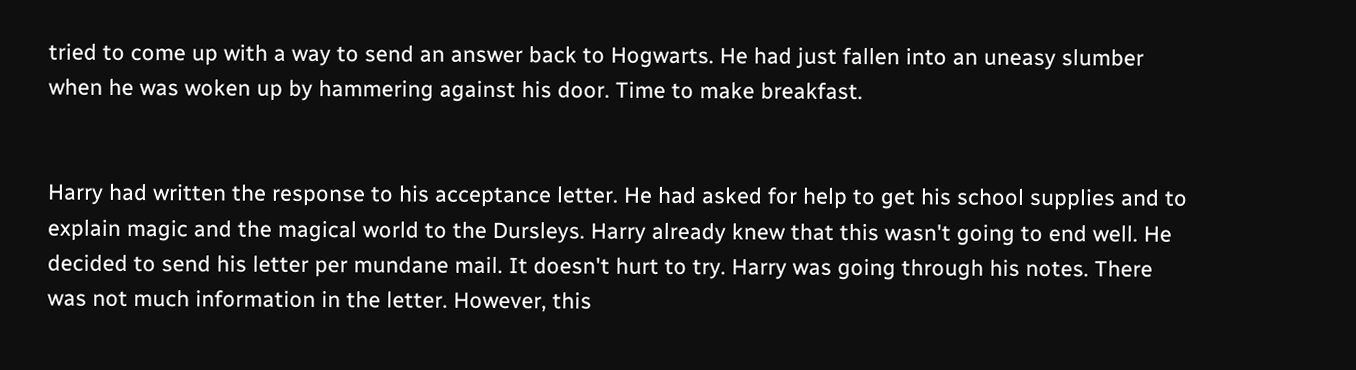tried to come up with a way to send an answer back to Hogwarts. He had just fallen into an uneasy slumber when he was woken up by hammering against his door. Time to make breakfast.


Harry had written the response to his acceptance letter. He had asked for help to get his school supplies and to explain magic and the magical world to the Dursleys. Harry already knew that this wasn't going to end well. He decided to send his letter per mundane mail. It doesn't hurt to try. Harry was going through his notes. There was not much information in the letter. However, this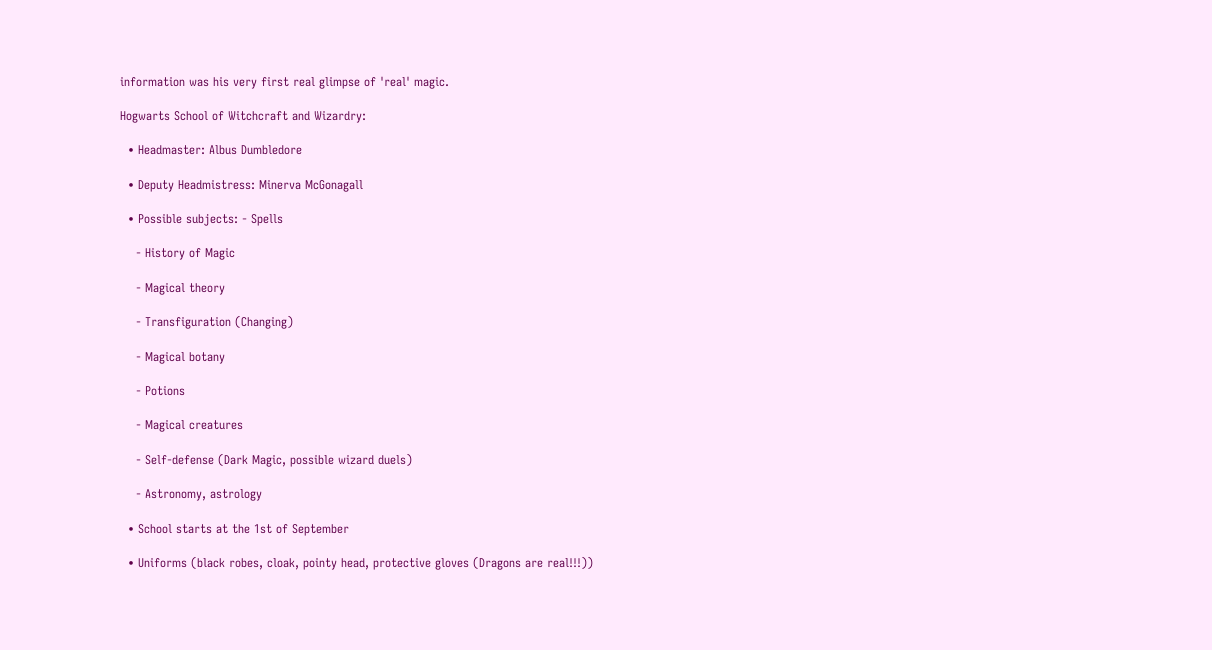information was his very first real glimpse of 'real' magic.

Hogwarts School of Witchcraft and Wizardry:

  • Headmaster: Albus Dumbledore

  • Deputy Headmistress: Minerva McGonagall

  • Possible subjects: - Spells

    - History of Magic

    - Magical theory

    - Transfiguration (Changing)

    - Magical botany

    - Potions

    - Magical creatures

    - Self-defense (Dark Magic, possible wizard duels)

    - Astronomy, astrology

  • School starts at the 1st of September

  • Uniforms (black robes, cloak, pointy head, protective gloves (Dragons are real!!!))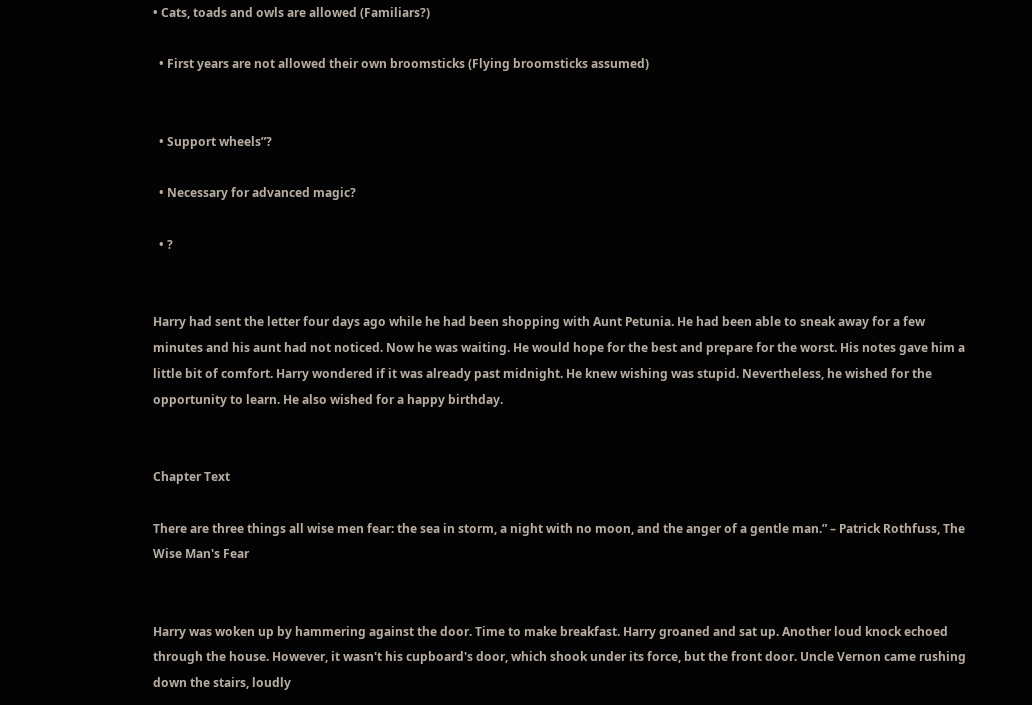• Cats, toads and owls are allowed (Familiars?)

  • First years are not allowed their own broomsticks (Flying broomsticks assumed)


  • Support wheels”?

  • Necessary for advanced magic?

  • ?


Harry had sent the letter four days ago while he had been shopping with Aunt Petunia. He had been able to sneak away for a few minutes and his aunt had not noticed. Now he was waiting. He would hope for the best and prepare for the worst. His notes gave him a little bit of comfort. Harry wondered if it was already past midnight. He knew wishing was stupid. Nevertheless, he wished for the opportunity to learn. He also wished for a happy birthday.


Chapter Text

There are three things all wise men fear: the sea in storm, a night with no moon, and the anger of a gentle man.” – Patrick Rothfuss, The Wise Man's Fear


Harry was woken up by hammering against the door. Time to make breakfast. Harry groaned and sat up. Another loud knock echoed through the house. However, it wasn't his cupboard's door, which shook under its force, but the front door. Uncle Vernon came rushing down the stairs, loudly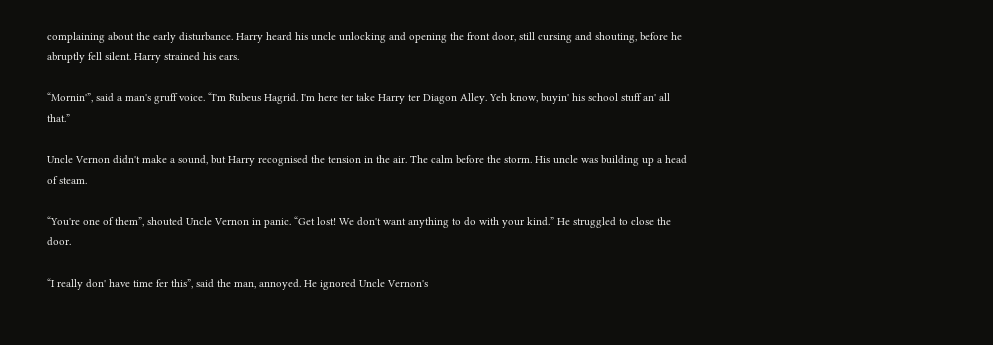complaining about the early disturbance. Harry heard his uncle unlocking and opening the front door, still cursing and shouting, before he abruptly fell silent. Harry strained his ears.

“Mornin'”, said a man's gruff voice. “I'm Rubeus Hagrid. I'm here ter take Harry ter Diagon Alley. Yeh know, buyin' his school stuff an' all that.”

Uncle Vernon didn't make a sound, but Harry recognised the tension in the air. The calm before the storm. His uncle was building up a head of steam.

“You're one of them”, shouted Uncle Vernon in panic. “Get lost! We don't want anything to do with your kind.” He struggled to close the door.

“I really don' have time fer this”, said the man, annoyed. He ignored Uncle Vernon's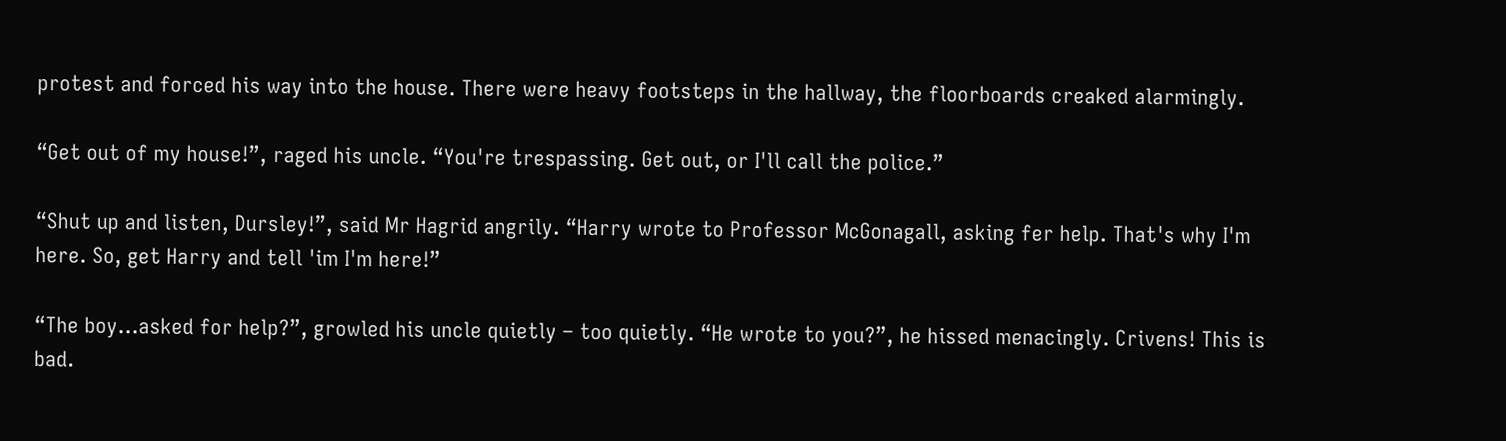protest and forced his way into the house. There were heavy footsteps in the hallway, the floorboards creaked alarmingly.

“Get out of my house!”, raged his uncle. “You're trespassing. Get out, or I'll call the police.”

“Shut up and listen, Dursley!”, said Mr Hagrid angrily. “Harry wrote to Professor McGonagall, asking fer help. That's why I'm here. So, get Harry and tell 'im I'm here!”

“The boy...asked for help?”, growled his uncle quietly – too quietly. “He wrote to you?”, he hissed menacingly. Crivens! This is bad.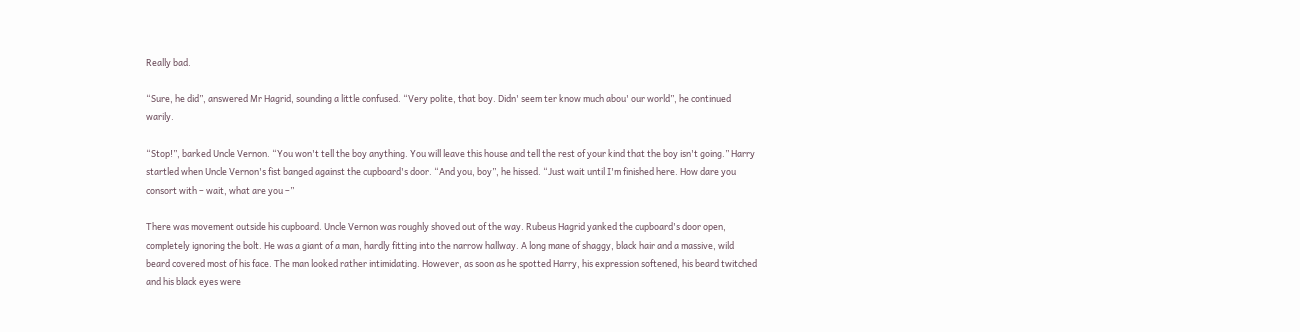Really bad.

“Sure, he did”, answered Mr Hagrid, sounding a little confused. “Very polite, that boy. Didn' seem ter know much abou' our world”, he continued warily.

“Stop!”, barked Uncle Vernon. “You won't tell the boy anything. You will leave this house and tell the rest of your kind that the boy isn't going.” Harry startled when Uncle Vernon's fist banged against the cupboard's door. “And you, boy”, he hissed. “Just wait until I'm finished here. How dare you consort with – wait, what are you –”

There was movement outside his cupboard. Uncle Vernon was roughly shoved out of the way. Rubeus Hagrid yanked the cupboard's door open, completely ignoring the bolt. He was a giant of a man, hardly fitting into the narrow hallway. A long mane of shaggy, black hair and a massive, wild beard covered most of his face. The man looked rather intimidating. However, as soon as he spotted Harry, his expression softened, his beard twitched and his black eyes were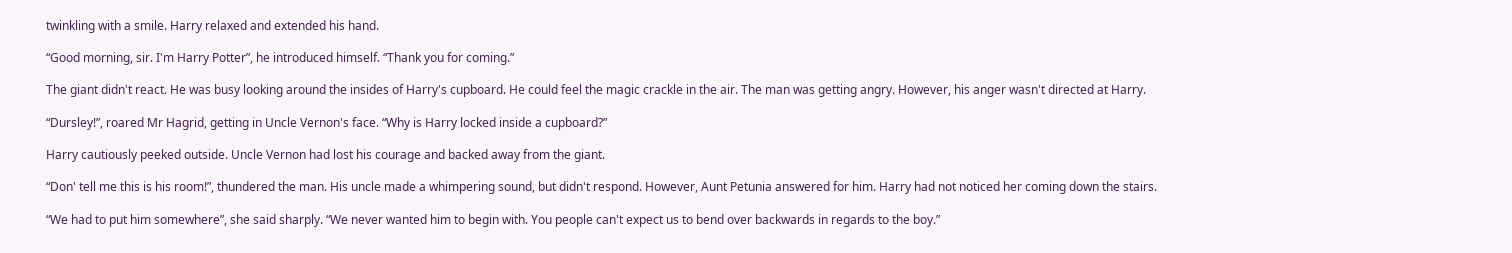twinkling with a smile. Harry relaxed and extended his hand.

“Good morning, sir. I'm Harry Potter”, he introduced himself. “Thank you for coming.”

The giant didn't react. He was busy looking around the insides of Harry's cupboard. He could feel the magic crackle in the air. The man was getting angry. However, his anger wasn't directed at Harry.

“Dursley!”, roared Mr Hagrid, getting in Uncle Vernon's face. “Why is Harry locked inside a cupboard?”

Harry cautiously peeked outside. Uncle Vernon had lost his courage and backed away from the giant.

“Don' tell me this is his room!”, thundered the man. His uncle made a whimpering sound, but didn't respond. However, Aunt Petunia answered for him. Harry had not noticed her coming down the stairs.

“We had to put him somewhere”, she said sharply. “We never wanted him to begin with. You people can't expect us to bend over backwards in regards to the boy.”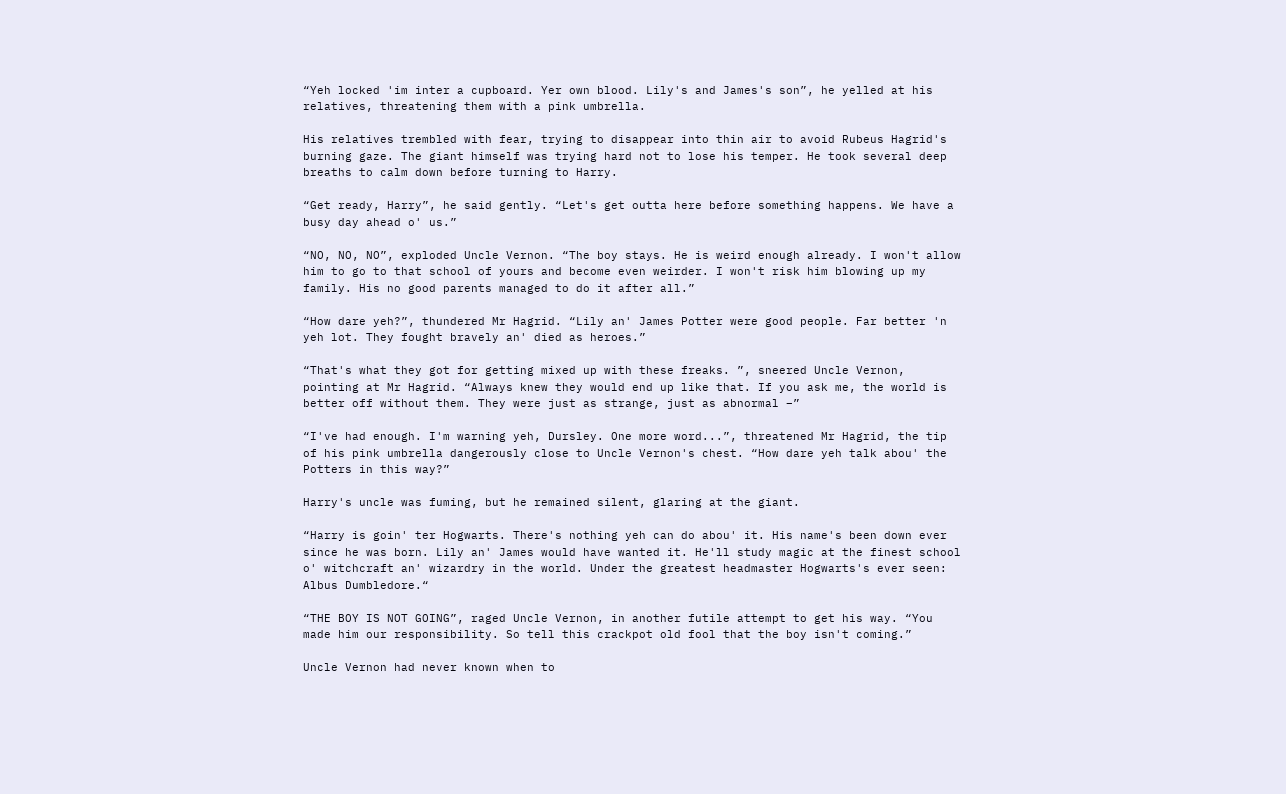“Yeh locked 'im inter a cupboard. Yer own blood. Lily's and James's son”, he yelled at his relatives, threatening them with a pink umbrella.

His relatives trembled with fear, trying to disappear into thin air to avoid Rubeus Hagrid's burning gaze. The giant himself was trying hard not to lose his temper. He took several deep breaths to calm down before turning to Harry.

“Get ready, Harry”, he said gently. “Let's get outta here before something happens. We have a busy day ahead o' us.”

“NO, NO, NO”, exploded Uncle Vernon. “The boy stays. He is weird enough already. I won't allow him to go to that school of yours and become even weirder. I won't risk him blowing up my family. His no good parents managed to do it after all.”

“How dare yeh?”, thundered Mr Hagrid. “Lily an' James Potter were good people. Far better 'n yeh lot. They fought bravely an' died as heroes.”

“That's what they got for getting mixed up with these freaks. ”, sneered Uncle Vernon, pointing at Mr Hagrid. “Always knew they would end up like that. If you ask me, the world is better off without them. They were just as strange, just as abnormal –”

“I've had enough. I'm warning yeh, Dursley. One more word...”, threatened Mr Hagrid, the tip of his pink umbrella dangerously close to Uncle Vernon's chest. “How dare yeh talk abou' the Potters in this way?”

Harry's uncle was fuming, but he remained silent, glaring at the giant.

“Harry is goin' ter Hogwarts. There's nothing yeh can do abou' it. His name's been down ever since he was born. Lily an' James would have wanted it. He'll study magic at the finest school o' witchcraft an' wizardry in the world. Under the greatest headmaster Hogwarts's ever seen: Albus Dumbledore.“

“THE BOY IS NOT GOING”, raged Uncle Vernon, in another futile attempt to get his way. “You made him our responsibility. So tell this crackpot old fool that the boy isn't coming.”

Uncle Vernon had never known when to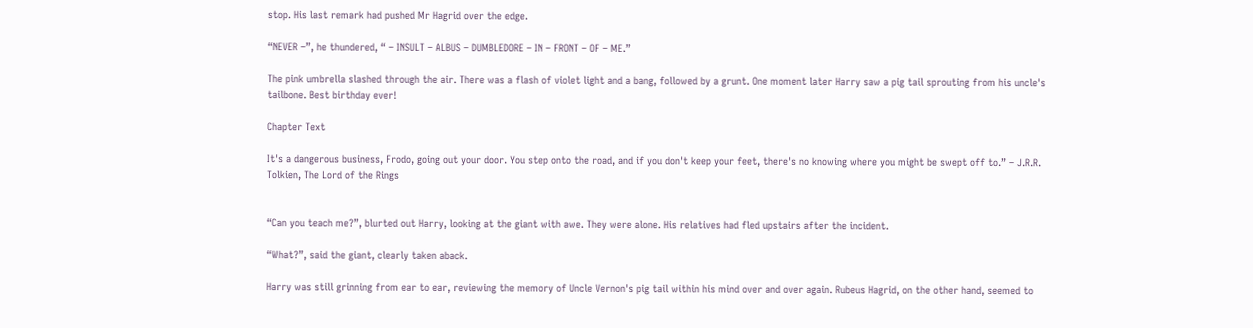stop. His last remark had pushed Mr Hagrid over the edge.

“NEVER –”, he thundered, “ – INSULT – ALBUS – DUMBLEDORE – IN – FRONT – OF – ME.”

The pink umbrella slashed through the air. There was a flash of violet light and a bang, followed by a grunt. One moment later Harry saw a pig tail sprouting from his uncle's tailbone. Best birthday ever!

Chapter Text

It's a dangerous business, Frodo, going out your door. You step onto the road, and if you don't keep your feet, there's no knowing where you might be swept off to.” – J.R.R. Tolkien, The Lord of the Rings


“Can you teach me?”, blurted out Harry, looking at the giant with awe. They were alone. His relatives had fled upstairs after the incident.

“What?”, said the giant, clearly taken aback.

Harry was still grinning from ear to ear, reviewing the memory of Uncle Vernon's pig tail within his mind over and over again. Rubeus Hagrid, on the other hand, seemed to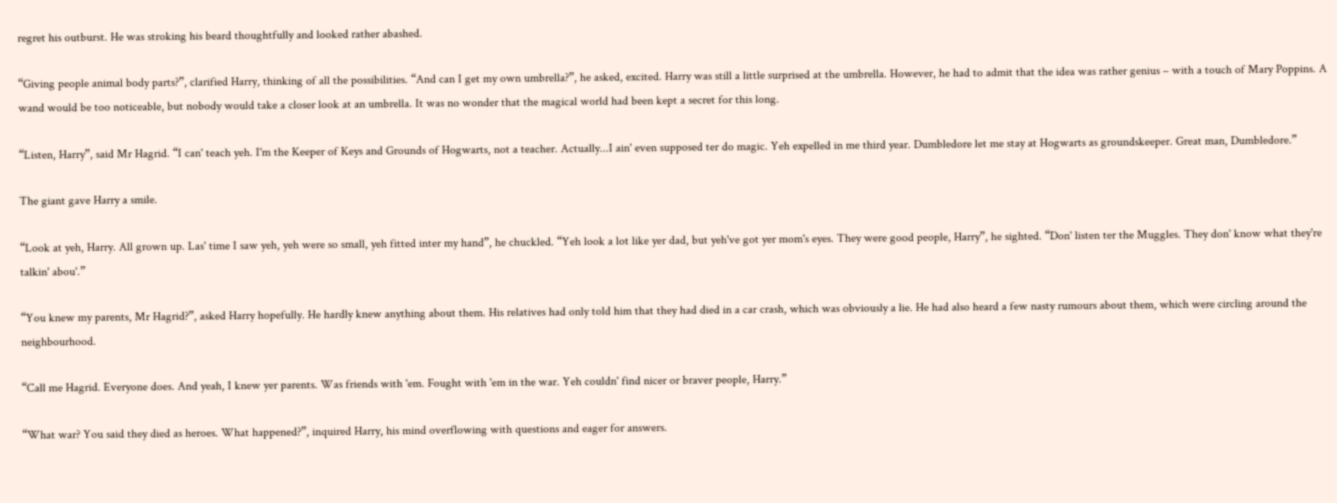regret his outburst. He was stroking his beard thoughtfully and looked rather abashed.

“Giving people animal body parts?”, clarified Harry, thinking of all the possibilities. “And can I get my own umbrella?”, he asked, excited. Harry was still a little surprised at the umbrella. However, he had to admit that the idea was rather genius – with a touch of Mary Poppins. A wand would be too noticeable, but nobody would take a closer look at an umbrella. It was no wonder that the magical world had been kept a secret for this long.

“Listen, Harry”, said Mr Hagrid. “I can' teach yeh. I'm the Keeper of Keys and Grounds of Hogwarts, not a teacher. Actually...I ain' even supposed ter do magic. Yeh expelled in me third year. Dumbledore let me stay at Hogwarts as groundskeeper. Great man, Dumbledore.”

The giant gave Harry a smile.

“Look at yeh, Harry. All grown up. Las' time I saw yeh, yeh were so small, yeh fitted inter my hand”, he chuckled. “Yeh look a lot like yer dad, but yeh've got yer mom's eyes. They were good people, Harry”, he sighted. “Don' listen ter the Muggles. They don' know what they're talkin' abou'.”

“You knew my parents, Mr Hagrid?”, asked Harry hopefully. He hardly knew anything about them. His relatives had only told him that they had died in a car crash, which was obviously a lie. He had also heard a few nasty rumours about them, which were circling around the neighbourhood.

“Call me Hagrid. Everyone does. And yeah, I knew yer parents. Was friends with 'em. Fought with 'em in the war. Yeh couldn' find nicer or braver people, Harry.”

“What war? You said they died as heroes. What happened?”, inquired Harry, his mind overflowing with questions and eager for answers.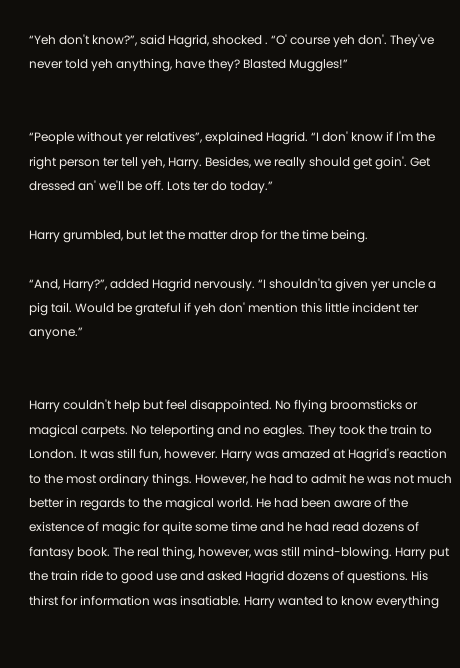“Yeh don't know?”, said Hagrid, shocked . “O' course yeh don'. They've never told yeh anything, have they? Blasted Muggles!”


“People without yer relatives”, explained Hagrid. “I don' know if I'm the right person ter tell yeh, Harry. Besides, we really should get goin'. Get dressed an' we'll be off. Lots ter do today.”

Harry grumbled, but let the matter drop for the time being.

“And, Harry?”, added Hagrid nervously. “I shouldn'ta given yer uncle a pig tail. Would be grateful if yeh don' mention this little incident ter anyone.”


Harry couldn't help but feel disappointed. No flying broomsticks or magical carpets. No teleporting and no eagles. They took the train to London. It was still fun, however. Harry was amazed at Hagrid's reaction to the most ordinary things. However, he had to admit he was not much better in regards to the magical world. He had been aware of the existence of magic for quite some time and he had read dozens of fantasy book. The real thing, however, was still mind-blowing. Harry put the train ride to good use and asked Hagrid dozens of questions. His thirst for information was insatiable. Harry wanted to know everything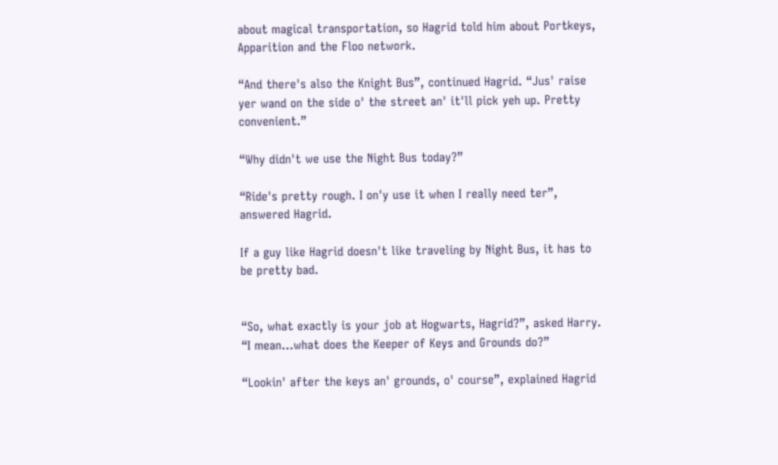about magical transportation, so Hagrid told him about Portkeys, Apparition and the Floo network.

“And there's also the Knight Bus”, continued Hagrid. “Jus' raise yer wand on the side o' the street an' it'll pick yeh up. Pretty convenient.”

“Why didn't we use the Night Bus today?”

“Ride's pretty rough. I on'y use it when I really need ter”, answered Hagrid.

If a guy like Hagrid doesn't like traveling by Night Bus, it has to be pretty bad.


“So, what exactly is your job at Hogwarts, Hagrid?”, asked Harry. “I mean...what does the Keeper of Keys and Grounds do?”

“Lookin' after the keys an' grounds, o' course”, explained Hagrid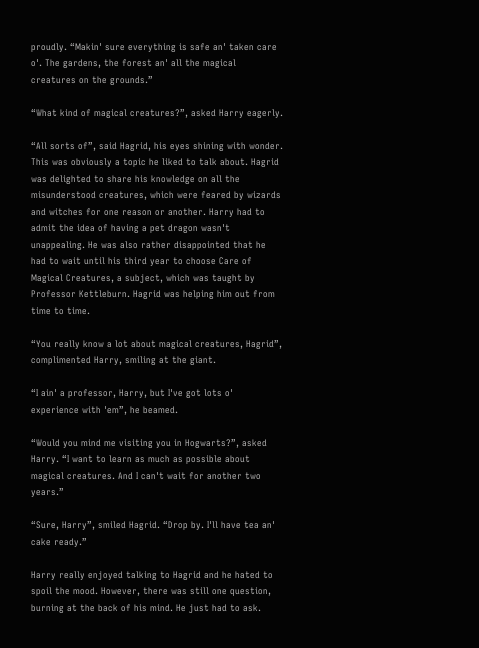proudly. “Makin' sure everything is safe an' taken care o'. The gardens, the forest an' all the magical creatures on the grounds.”

“What kind of magical creatures?”, asked Harry eagerly.

“All sorts of”, said Hagrid, his eyes shining with wonder. This was obviously a topic he liked to talk about. Hagrid was delighted to share his knowledge on all the misunderstood creatures, which were feared by wizards and witches for one reason or another. Harry had to admit the idea of having a pet dragon wasn't unappealing. He was also rather disappointed that he had to wait until his third year to choose Care of Magical Creatures, a subject, which was taught by Professor Kettleburn. Hagrid was helping him out from time to time.

“You really know a lot about magical creatures, Hagrid”, complimented Harry, smiling at the giant.

“I ain' a professor, Harry, but I've got lots o' experience with 'em”, he beamed.

“Would you mind me visiting you in Hogwarts?”, asked Harry. “I want to learn as much as possible about magical creatures. And I can't wait for another two years.”

“Sure, Harry”, smiled Hagrid. “Drop by. I'll have tea an' cake ready.”

Harry really enjoyed talking to Hagrid and he hated to spoil the mood. However, there was still one question, burning at the back of his mind. He just had to ask.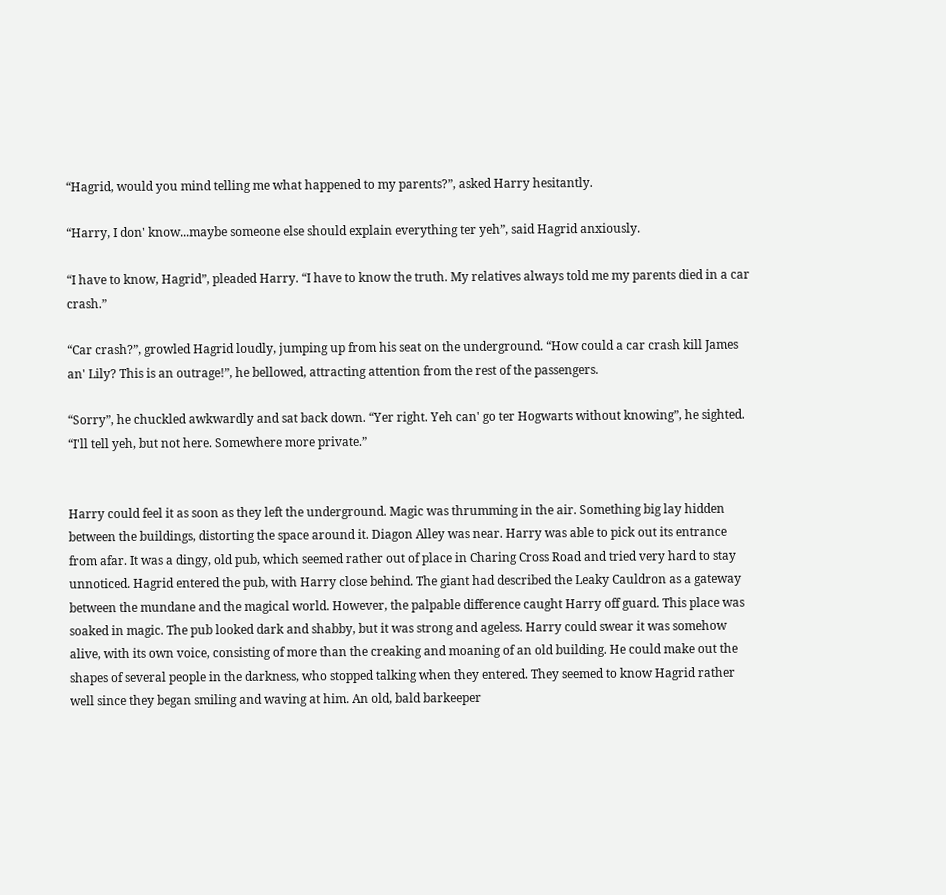“Hagrid, would you mind telling me what happened to my parents?”, asked Harry hesitantly.

“Harry, I don' know...maybe someone else should explain everything ter yeh”, said Hagrid anxiously.

“I have to know, Hagrid”, pleaded Harry. “I have to know the truth. My relatives always told me my parents died in a car crash.”

“Car crash?”, growled Hagrid loudly, jumping up from his seat on the underground. “How could a car crash kill James an' Lily? This is an outrage!”, he bellowed, attracting attention from the rest of the passengers.

“Sorry”, he chuckled awkwardly and sat back down. “Yer right. Yeh can' go ter Hogwarts without knowing”, he sighted. “I'll tell yeh, but not here. Somewhere more private.”


Harry could feel it as soon as they left the underground. Magic was thrumming in the air. Something big lay hidden between the buildings, distorting the space around it. Diagon Alley was near. Harry was able to pick out its entrance from afar. It was a dingy, old pub, which seemed rather out of place in Charing Cross Road and tried very hard to stay unnoticed. Hagrid entered the pub, with Harry close behind. The giant had described the Leaky Cauldron as a gateway between the mundane and the magical world. However, the palpable difference caught Harry off guard. This place was soaked in magic. The pub looked dark and shabby, but it was strong and ageless. Harry could swear it was somehow alive, with its own voice, consisting of more than the creaking and moaning of an old building. He could make out the shapes of several people in the darkness, who stopped talking when they entered. They seemed to know Hagrid rather well since they began smiling and waving at him. An old, bald barkeeper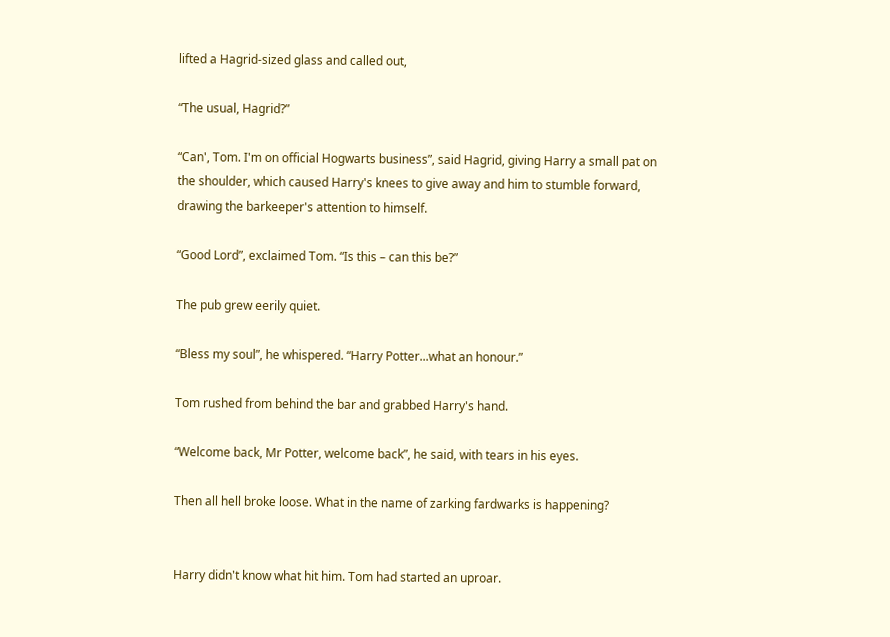lifted a Hagrid-sized glass and called out,

“The usual, Hagrid?”

“Can', Tom. I'm on official Hogwarts business”, said Hagrid, giving Harry a small pat on the shoulder, which caused Harry's knees to give away and him to stumble forward, drawing the barkeeper's attention to himself.

“Good Lord”, exclaimed Tom. “Is this – can this be?”

The pub grew eerily quiet.

“Bless my soul”, he whispered. “Harry Potter...what an honour.”

Tom rushed from behind the bar and grabbed Harry's hand.

“Welcome back, Mr Potter, welcome back”, he said, with tears in his eyes.

Then all hell broke loose. What in the name of zarking fardwarks is happening?


Harry didn't know what hit him. Tom had started an uproar.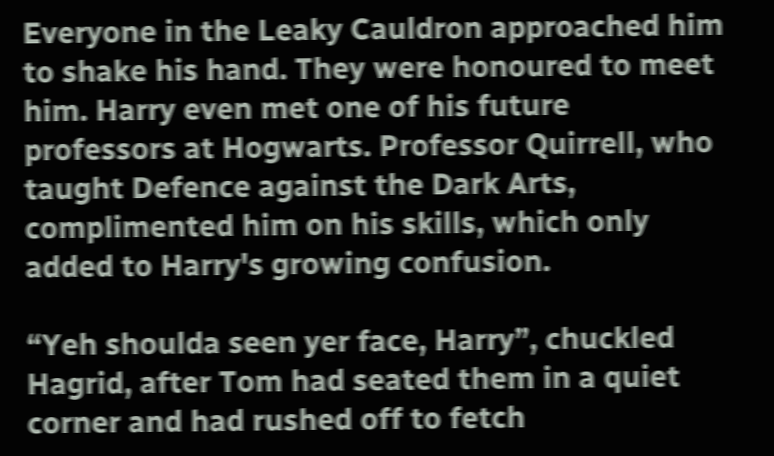Everyone in the Leaky Cauldron approached him to shake his hand. They were honoured to meet him. Harry even met one of his future professors at Hogwarts. Professor Quirrell, who taught Defence against the Dark Arts, complimented him on his skills, which only added to Harry's growing confusion.

“Yeh shoulda seen yer face, Harry”, chuckled Hagrid, after Tom had seated them in a quiet corner and had rushed off to fetch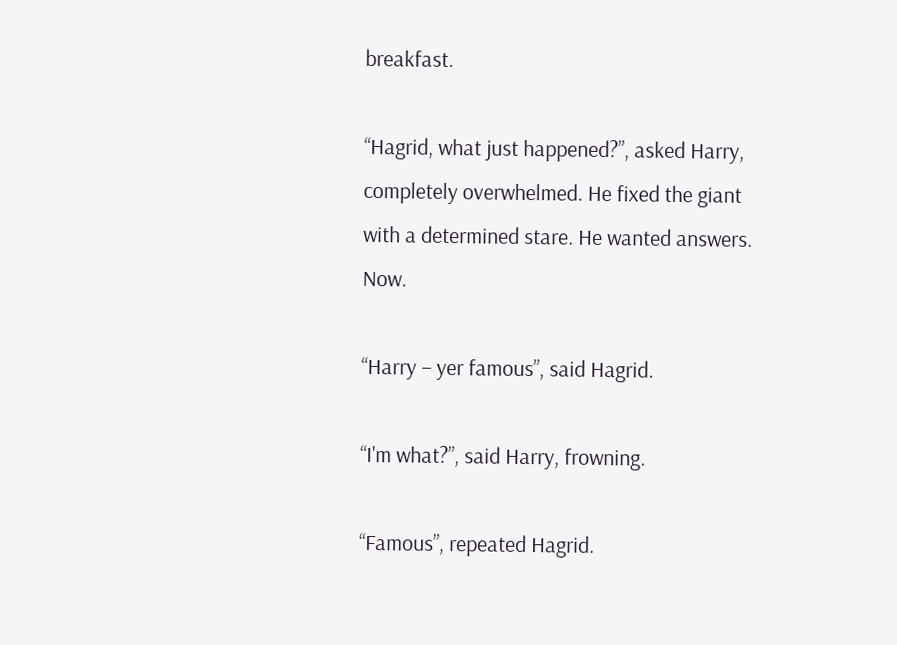breakfast.

“Hagrid, what just happened?”, asked Harry, completely overwhelmed. He fixed the giant with a determined stare. He wanted answers. Now.

“Harry – yer famous”, said Hagrid.

“I'm what?”, said Harry, frowning.

“Famous”, repeated Hagrid.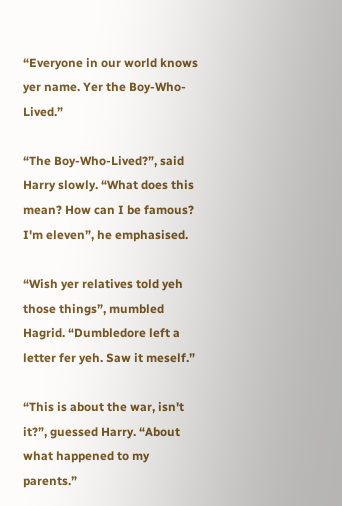“Everyone in our world knows yer name. Yer the Boy-Who-Lived.”

“The Boy-Who-Lived?”, said Harry slowly. “What does this mean? How can I be famous? I'm eleven”, he emphasised.

“Wish yer relatives told yeh those things”, mumbled Hagrid. “Dumbledore left a letter fer yeh. Saw it meself.”

“This is about the war, isn't it?”, guessed Harry. “About what happened to my parents.”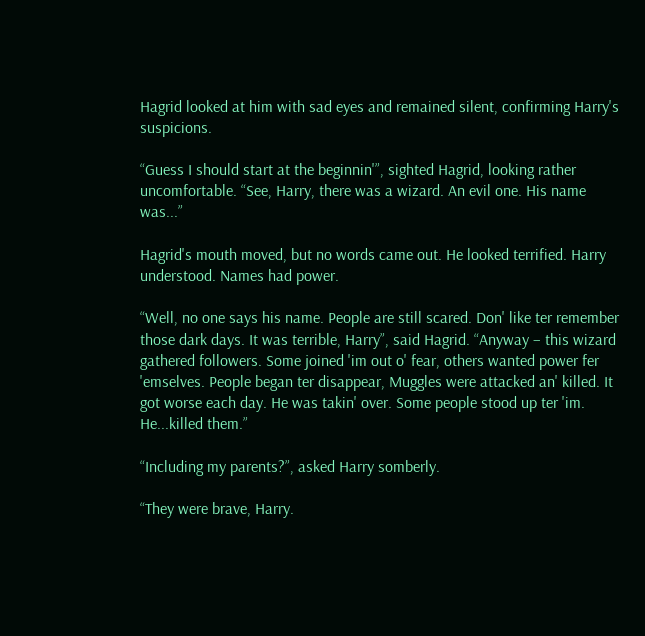Hagrid looked at him with sad eyes and remained silent, confirming Harry's suspicions.

“Guess I should start at the beginnin'”, sighted Hagrid, looking rather uncomfortable. “See, Harry, there was a wizard. An evil one. His name was...”

Hagrid's mouth moved, but no words came out. He looked terrified. Harry understood. Names had power.

“Well, no one says his name. People are still scared. Don' like ter remember those dark days. It was terrible, Harry”, said Hagrid. “Anyway – this wizard gathered followers. Some joined 'im out o' fear, others wanted power fer 'emselves. People began ter disappear, Muggles were attacked an' killed. It got worse each day. He was takin' over. Some people stood up ter 'im. He...killed them.”

“Including my parents?”, asked Harry somberly.

“They were brave, Harry.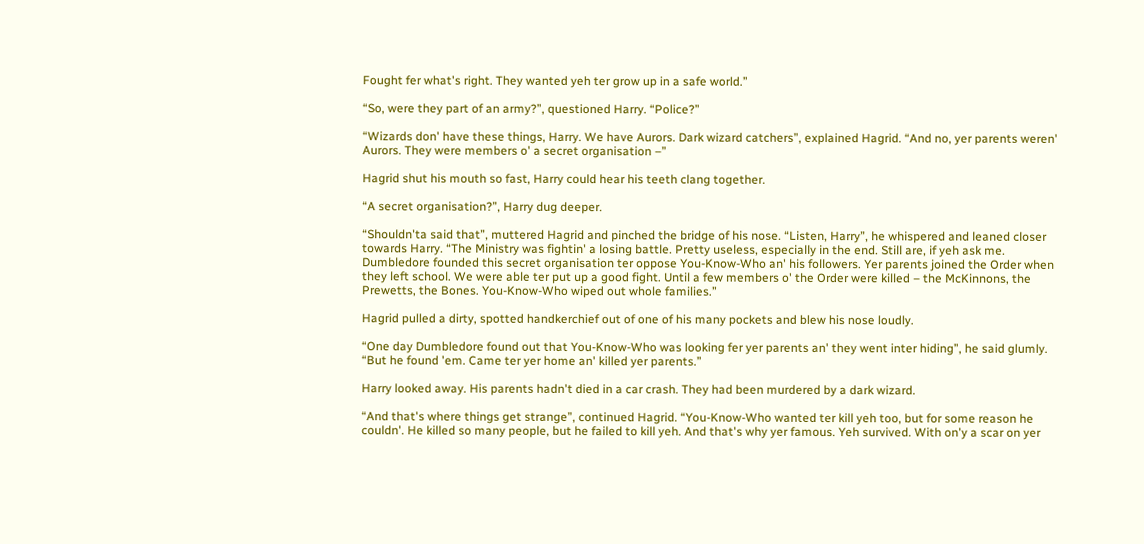Fought fer what's right. They wanted yeh ter grow up in a safe world.”

“So, were they part of an army?”, questioned Harry. “Police?”

“Wizards don' have these things, Harry. We have Aurors. Dark wizard catchers”, explained Hagrid. “And no, yer parents weren' Aurors. They were members o' a secret organisation –”

Hagrid shut his mouth so fast, Harry could hear his teeth clang together.

“A secret organisation?”, Harry dug deeper.

“Shouldn'ta said that”, muttered Hagrid and pinched the bridge of his nose. “Listen, Harry”, he whispered and leaned closer towards Harry. “The Ministry was fightin' a losing battle. Pretty useless, especially in the end. Still are, if yeh ask me. Dumbledore founded this secret organisation ter oppose You-Know-Who an' his followers. Yer parents joined the Order when they left school. We were able ter put up a good fight. Until a few members o' the Order were killed – the McKinnons, the Prewetts, the Bones. You-Know-Who wiped out whole families.”

Hagrid pulled a dirty, spotted handkerchief out of one of his many pockets and blew his nose loudly.

“One day Dumbledore found out that You-Know-Who was looking fer yer parents an' they went inter hiding”, he said glumly. “But he found 'em. Came ter yer home an' killed yer parents.”

Harry looked away. His parents hadn't died in a car crash. They had been murdered by a dark wizard.

“And that's where things get strange”, continued Hagrid. “You-Know-Who wanted ter kill yeh too, but for some reason he couldn'. He killed so many people, but he failed to kill yeh. And that's why yer famous. Yeh survived. With on'y a scar on yer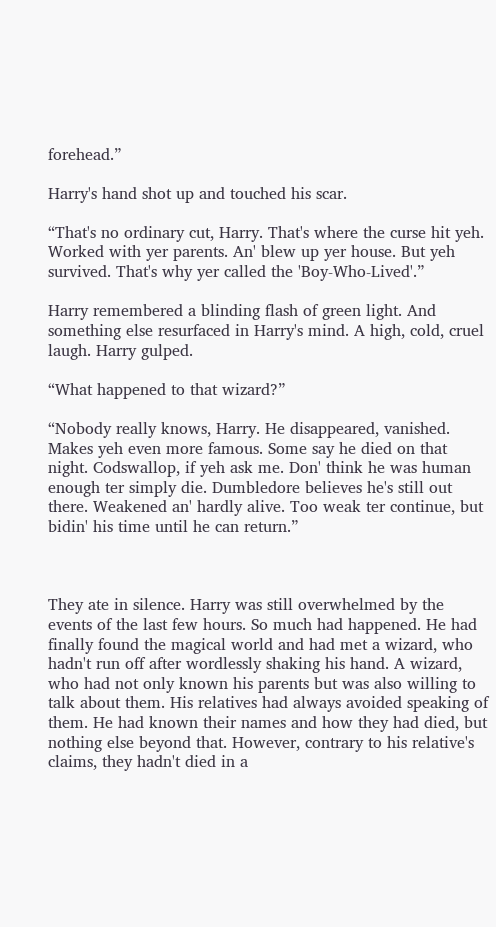forehead.”

Harry's hand shot up and touched his scar.

“That's no ordinary cut, Harry. That's where the curse hit yeh. Worked with yer parents. An' blew up yer house. But yeh survived. That's why yer called the 'Boy-Who-Lived'.”

Harry remembered a blinding flash of green light. And something else resurfaced in Harry's mind. A high, cold, cruel laugh. Harry gulped.

“What happened to that wizard?”

“Nobody really knows, Harry. He disappeared, vanished. Makes yeh even more famous. Some say he died on that night. Codswallop, if yeh ask me. Don' think he was human enough ter simply die. Dumbledore believes he's still out there. Weakened an' hardly alive. Too weak ter continue, but bidin' his time until he can return.”



They ate in silence. Harry was still overwhelmed by the events of the last few hours. So much had happened. He had finally found the magical world and had met a wizard, who hadn't run off after wordlessly shaking his hand. A wizard, who had not only known his parents but was also willing to talk about them. His relatives had always avoided speaking of them. He had known their names and how they had died, but nothing else beyond that. However, contrary to his relative's claims, they hadn't died in a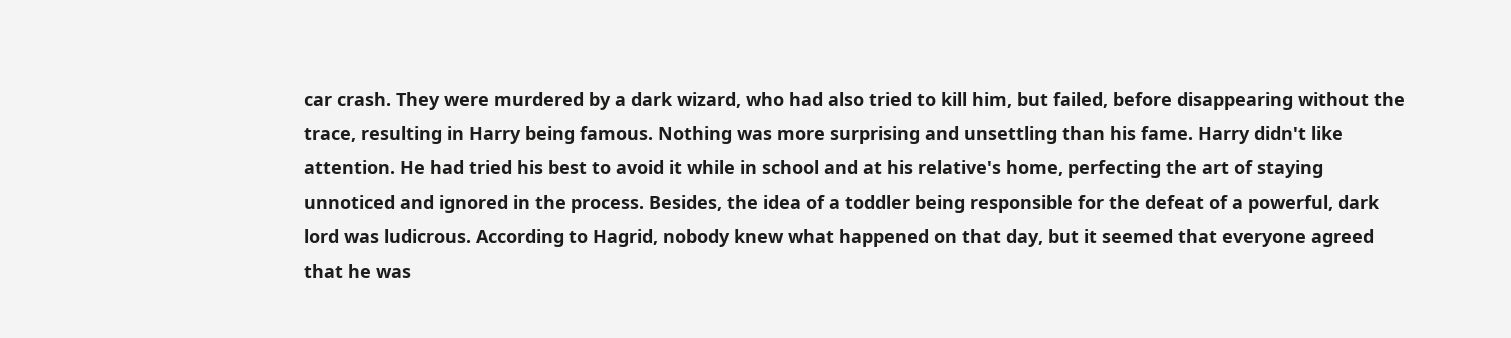car crash. They were murdered by a dark wizard, who had also tried to kill him, but failed, before disappearing without the trace, resulting in Harry being famous. Nothing was more surprising and unsettling than his fame. Harry didn't like attention. He had tried his best to avoid it while in school and at his relative's home, perfecting the art of staying unnoticed and ignored in the process. Besides, the idea of a toddler being responsible for the defeat of a powerful, dark lord was ludicrous. According to Hagrid, nobody knew what happened on that day, but it seemed that everyone agreed that he was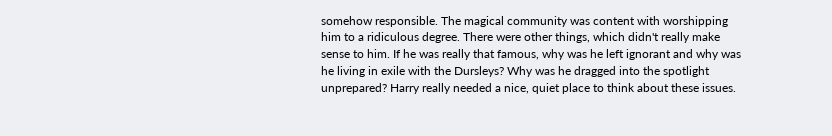somehow responsible. The magical community was content with worshipping him to a ridiculous degree. There were other things, which didn't really make sense to him. If he was really that famous, why was he left ignorant and why was he living in exile with the Dursleys? Why was he dragged into the spotlight unprepared? Harry really needed a nice, quiet place to think about these issues.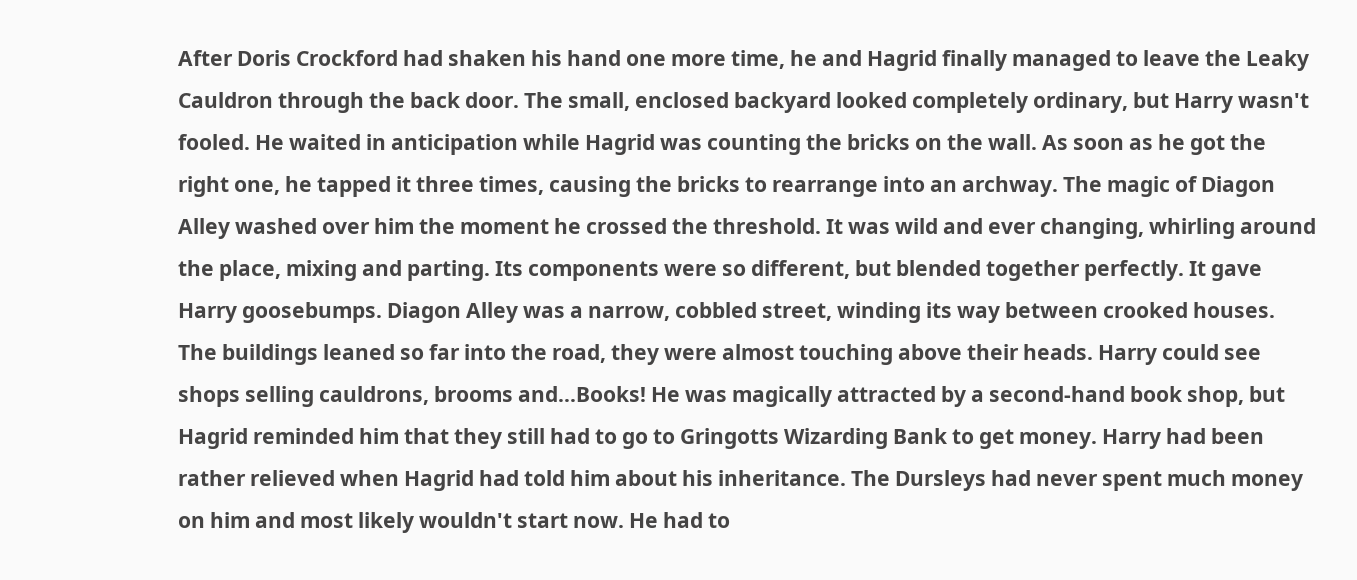After Doris Crockford had shaken his hand one more time, he and Hagrid finally managed to leave the Leaky Cauldron through the back door. The small, enclosed backyard looked completely ordinary, but Harry wasn't fooled. He waited in anticipation while Hagrid was counting the bricks on the wall. As soon as he got the right one, he tapped it three times, causing the bricks to rearrange into an archway. The magic of Diagon Alley washed over him the moment he crossed the threshold. It was wild and ever changing, whirling around the place, mixing and parting. Its components were so different, but blended together perfectly. It gave Harry goosebumps. Diagon Alley was a narrow, cobbled street, winding its way between crooked houses. The buildings leaned so far into the road, they were almost touching above their heads. Harry could see shops selling cauldrons, brooms and...Books! He was magically attracted by a second-hand book shop, but Hagrid reminded him that they still had to go to Gringotts Wizarding Bank to get money. Harry had been rather relieved when Hagrid had told him about his inheritance. The Dursleys had never spent much money on him and most likely wouldn't start now. He had to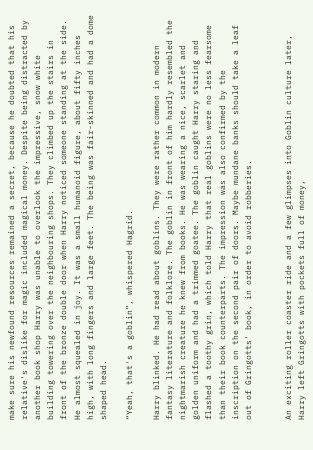make sure his newfound resources remained a secret, because he doubted that his relative's dislike for magic included magical money. Despite being distracted by another book shop Harry was unable to overlook the impressive, snow white building towering over the neighbouring shops. They climbed up the stairs in front of the bronze double door when Harry noticed someone standing at the side. He almost squealed in joy. It was a small humanoid figure, about fifty inches high, with long fingers and large feet. The being was fair-skinned and had a dome shaped head.

“Yeah, that's a goblin”, whispered Hagrid.

Harry blinked. He had read about goblins. They were rather common in modern fantasy literature and folklore. The goblin in front of him hardly resembled the nightmarish creature he knew from books. He was wearing a nice, scarlet and golden uniform and had a trimmed goatee. The goblin caught Harry staring and flashed a toothy grin, which told Harry that real goblins were no less fearsome than their book counterparts. The impression was also confirmed by the inscription on the second pair of doors. Maybe mundane banks should take a leaf out of Gringotts' book, in order to avoid robberies.


An exciting roller coaster ride and a few glimpses into Goblin culture later, Harry left Gringotts with pockets full of money,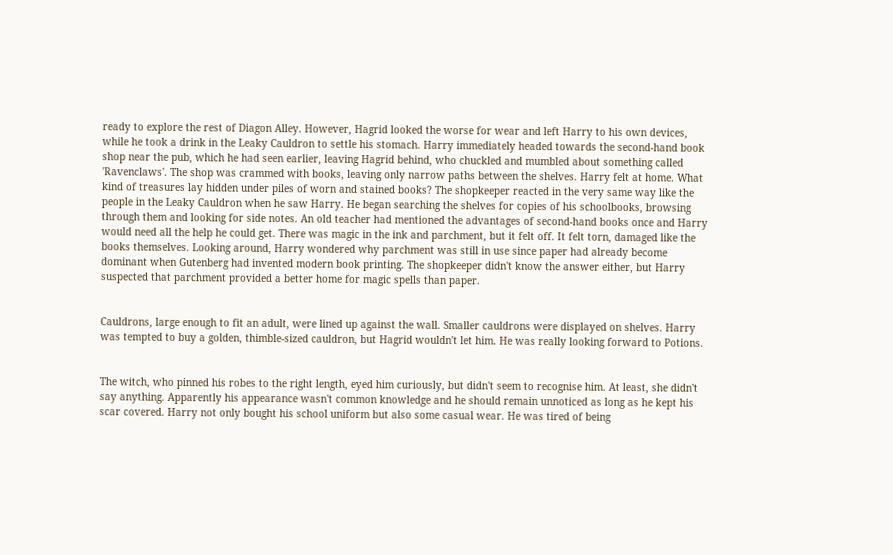ready to explore the rest of Diagon Alley. However, Hagrid looked the worse for wear and left Harry to his own devices, while he took a drink in the Leaky Cauldron to settle his stomach. Harry immediately headed towards the second-hand book shop near the pub, which he had seen earlier, leaving Hagrid behind, who chuckled and mumbled about something called 'Ravenclaws'. The shop was crammed with books, leaving only narrow paths between the shelves. Harry felt at home. What kind of treasures lay hidden under piles of worn and stained books? The shopkeeper reacted in the very same way like the people in the Leaky Cauldron when he saw Harry. He began searching the shelves for copies of his schoolbooks, browsing through them and looking for side notes. An old teacher had mentioned the advantages of second-hand books once and Harry would need all the help he could get. There was magic in the ink and parchment, but it felt off. It felt torn, damaged like the books themselves. Looking around, Harry wondered why parchment was still in use since paper had already become dominant when Gutenberg had invented modern book printing. The shopkeeper didn't know the answer either, but Harry suspected that parchment provided a better home for magic spells than paper.


Cauldrons, large enough to fit an adult, were lined up against the wall. Smaller cauldrons were displayed on shelves. Harry was tempted to buy a golden, thimble-sized cauldron, but Hagrid wouldn't let him. He was really looking forward to Potions.


The witch, who pinned his robes to the right length, eyed him curiously, but didn't seem to recognise him. At least, she didn't say anything. Apparently his appearance wasn't common knowledge and he should remain unnoticed as long as he kept his scar covered. Harry not only bought his school uniform but also some casual wear. He was tired of being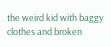the weird kid with baggy clothes and broken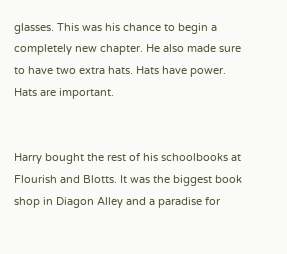glasses. This was his chance to begin a completely new chapter. He also made sure to have two extra hats. Hats have power. Hats are important.


Harry bought the rest of his schoolbooks at Flourish and Blotts. It was the biggest book shop in Diagon Alley and a paradise for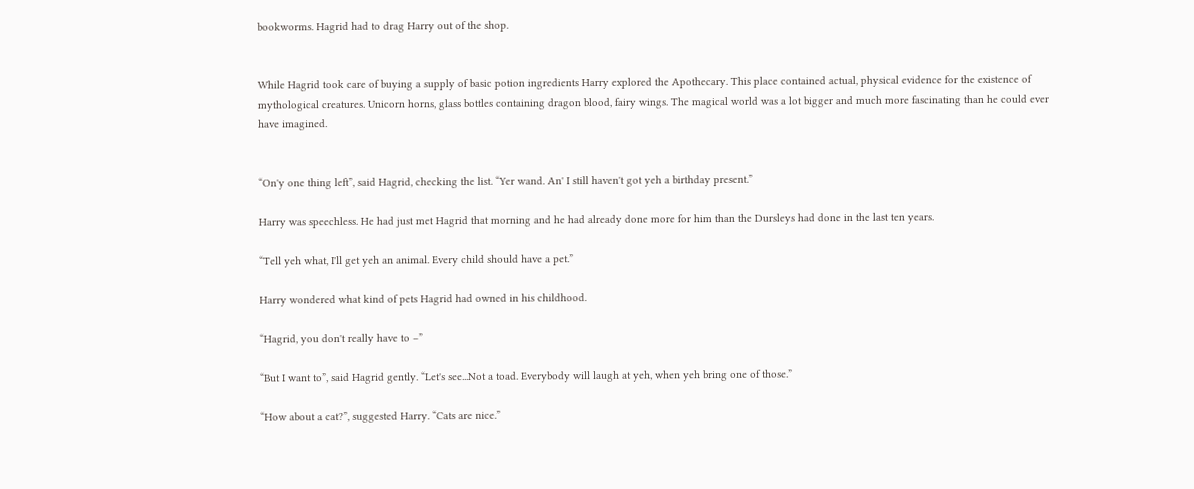bookworms. Hagrid had to drag Harry out of the shop.


While Hagrid took care of buying a supply of basic potion ingredients Harry explored the Apothecary. This place contained actual, physical evidence for the existence of mythological creatures. Unicorn horns, glass bottles containing dragon blood, fairy wings. The magical world was a lot bigger and much more fascinating than he could ever have imagined.


“On'y one thing left”, said Hagrid, checking the list. “Yer wand. An' I still haven't got yeh a birthday present.”

Harry was speechless. He had just met Hagrid that morning and he had already done more for him than the Dursleys had done in the last ten years.

“Tell yeh what, I'll get yeh an animal. Every child should have a pet.”

Harry wondered what kind of pets Hagrid had owned in his childhood.

“Hagrid, you don't really have to –”

“But I want to”, said Hagrid gently. “Let's see...Not a toad. Everybody will laugh at yeh, when yeh bring one of those.”

“How about a cat?”, suggested Harry. “Cats are nice.”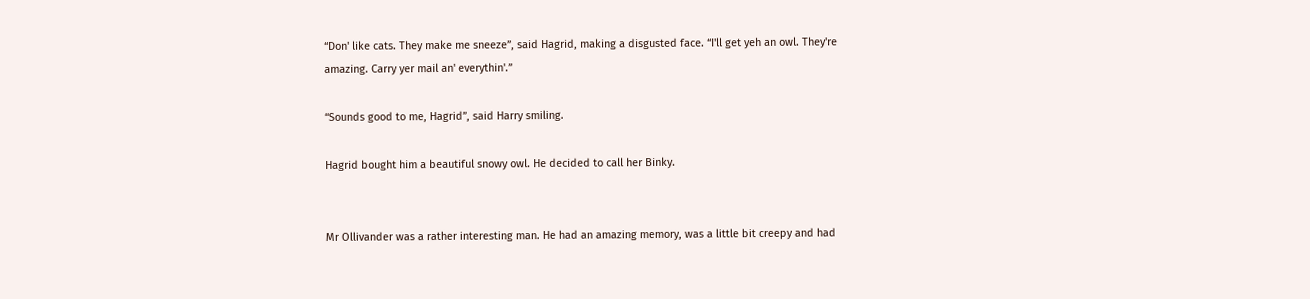“Don' like cats. They make me sneeze”, said Hagrid, making a disgusted face. “I'll get yeh an owl. They're amazing. Carry yer mail an' everythin'.”

“Sounds good to me, Hagrid”, said Harry smiling.

Hagrid bought him a beautiful snowy owl. He decided to call her Binky.


Mr Ollivander was a rather interesting man. He had an amazing memory, was a little bit creepy and had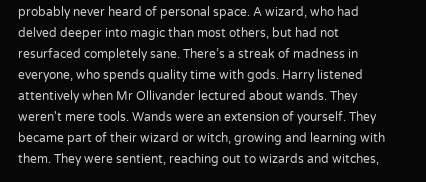probably never heard of personal space. A wizard, who had delved deeper into magic than most others, but had not resurfaced completely sane. There’s a streak of madness in everyone, who spends quality time with gods. Harry listened attentively when Mr Ollivander lectured about wands. They weren't mere tools. Wands were an extension of yourself. They became part of their wizard or witch, growing and learning with them. They were sentient, reaching out to wizards and witches,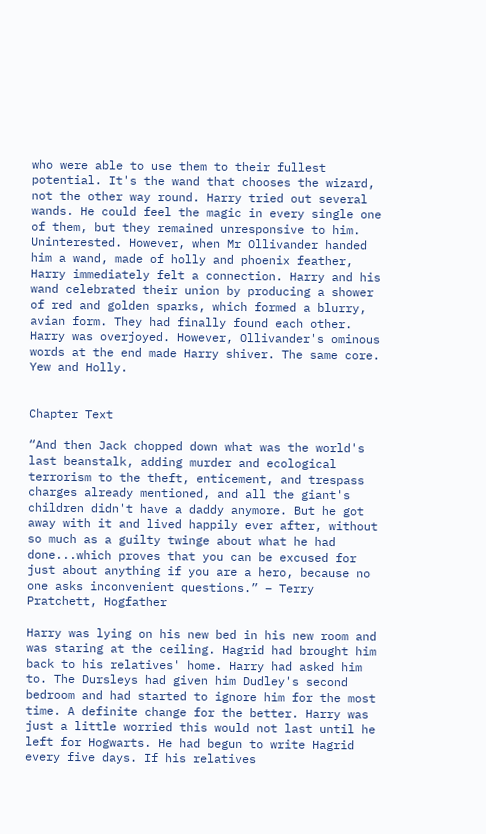who were able to use them to their fullest potential. It's the wand that chooses the wizard, not the other way round. Harry tried out several wands. He could feel the magic in every single one of them, but they remained unresponsive to him. Uninterested. However, when Mr Ollivander handed him a wand, made of holly and phoenix feather, Harry immediately felt a connection. Harry and his wand celebrated their union by producing a shower of red and golden sparks, which formed a blurry, avian form. They had finally found each other. Harry was overjoyed. However, Ollivander's ominous words at the end made Harry shiver. The same core. Yew and Holly.


Chapter Text

“And then Jack chopped down what was the world's last beanstalk, adding murder and ecological terrorism to the theft, enticement, and trespass charges already mentioned, and all the giant's children didn't have a daddy anymore. But he got away with it and lived happily ever after, without so much as a guilty twinge about what he had done...which proves that you can be excused for just about anything if you are a hero, because no one asks inconvenient questions.” – Terry Pratchett, Hogfather

Harry was lying on his new bed in his new room and was staring at the ceiling. Hagrid had brought him back to his relatives' home. Harry had asked him to. The Dursleys had given him Dudley's second bedroom and had started to ignore him for the most time. A definite change for the better. Harry was just a little worried this would not last until he left for Hogwarts. He had begun to write Hagrid every five days. If his relatives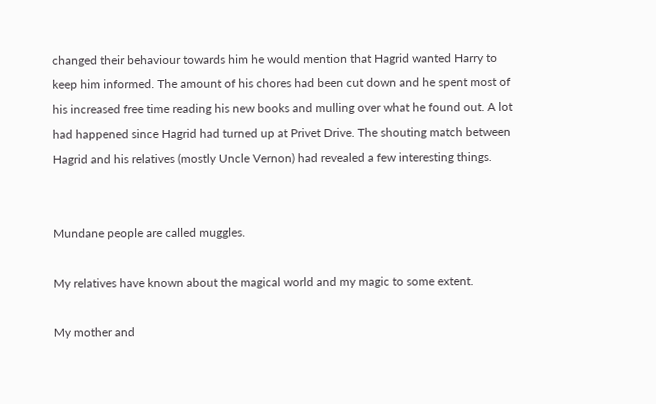changed their behaviour towards him he would mention that Hagrid wanted Harry to keep him informed. The amount of his chores had been cut down and he spent most of his increased free time reading his new books and mulling over what he found out. A lot had happened since Hagrid had turned up at Privet Drive. The shouting match between Hagrid and his relatives (mostly Uncle Vernon) had revealed a few interesting things.


Mundane people are called muggles.

My relatives have known about the magical world and my magic to some extent.

My mother and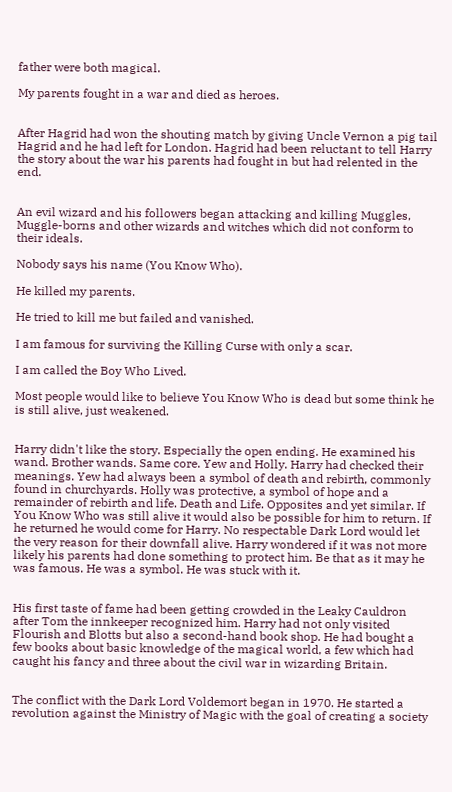father were both magical.

My parents fought in a war and died as heroes.


After Hagrid had won the shouting match by giving Uncle Vernon a pig tail Hagrid and he had left for London. Hagrid had been reluctant to tell Harry the story about the war his parents had fought in but had relented in the end.


An evil wizard and his followers began attacking and killing Muggles, Muggle-borns and other wizards and witches which did not conform to their ideals.

Nobody says his name (You Know Who).

He killed my parents.

He tried to kill me but failed and vanished.

I am famous for surviving the Killing Curse with only a scar.

I am called the Boy Who Lived.

Most people would like to believe You Know Who is dead but some think he is still alive, just weakened.


Harry didn't like the story. Especially the open ending. He examined his wand. Brother wands. Same core. Yew and Holly. Harry had checked their meanings. Yew had always been a symbol of death and rebirth, commonly found in churchyards. Holly was protective, a symbol of hope and a remainder of rebirth and life. Death and Life. Opposites and yet similar. If You Know Who was still alive it would also be possible for him to return. If he returned he would come for Harry. No respectable Dark Lord would let the very reason for their downfall alive. Harry wondered if it was not more likely his parents had done something to protect him. Be that as it may he was famous. He was a symbol. He was stuck with it.


His first taste of fame had been getting crowded in the Leaky Cauldron after Tom the innkeeper recognized him. Harry had not only visited Flourish and Blotts but also a second-hand book shop. He had bought a few books about basic knowledge of the magical world, a few which had caught his fancy and three about the civil war in wizarding Britain.


The conflict with the Dark Lord Voldemort began in 1970. He started a revolution against the Ministry of Magic with the goal of creating a society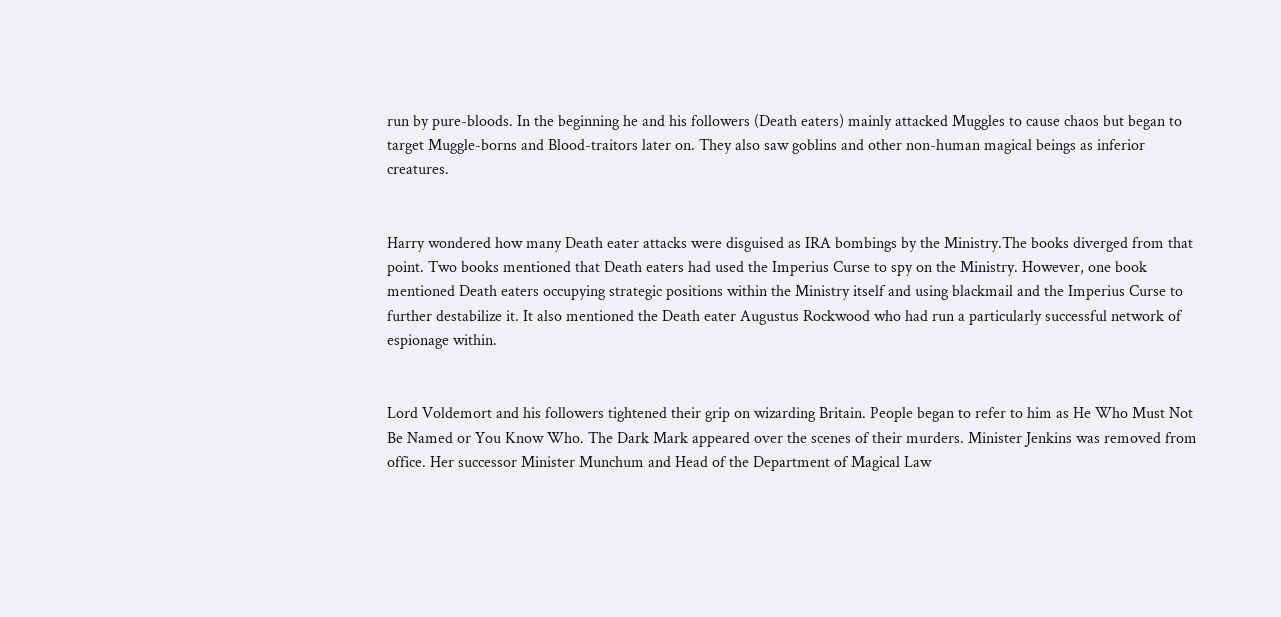run by pure-bloods. In the beginning he and his followers (Death eaters) mainly attacked Muggles to cause chaos but began to target Muggle-borns and Blood-traitors later on. They also saw goblins and other non-human magical beings as inferior creatures.


Harry wondered how many Death eater attacks were disguised as IRA bombings by the Ministry.The books diverged from that point. Two books mentioned that Death eaters had used the Imperius Curse to spy on the Ministry. However, one book mentioned Death eaters occupying strategic positions within the Ministry itself and using blackmail and the Imperius Curse to further destabilize it. It also mentioned the Death eater Augustus Rockwood who had run a particularly successful network of espionage within.


Lord Voldemort and his followers tightened their grip on wizarding Britain. People began to refer to him as He Who Must Not Be Named or You Know Who. The Dark Mark appeared over the scenes of their murders. Minister Jenkins was removed from office. Her successor Minister Munchum and Head of the Department of Magical Law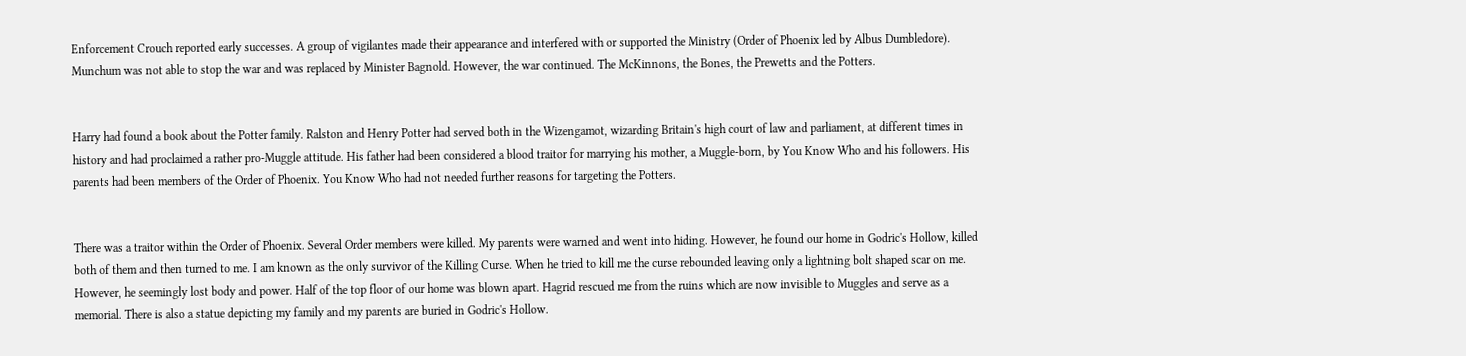Enforcement Crouch reported early successes. A group of vigilantes made their appearance and interfered with or supported the Ministry (Order of Phoenix led by Albus Dumbledore). Munchum was not able to stop the war and was replaced by Minister Bagnold. However, the war continued. The McKinnons, the Bones, the Prewetts and the Potters.


Harry had found a book about the Potter family. Ralston and Henry Potter had served both in the Wizengamot, wizarding Britain's high court of law and parliament, at different times in history and had proclaimed a rather pro-Muggle attitude. His father had been considered a blood traitor for marrying his mother, a Muggle-born, by You Know Who and his followers. His parents had been members of the Order of Phoenix. You Know Who had not needed further reasons for targeting the Potters.


There was a traitor within the Order of Phoenix. Several Order members were killed. My parents were warned and went into hiding. However, he found our home in Godric's Hollow, killed both of them and then turned to me. I am known as the only survivor of the Killing Curse. When he tried to kill me the curse rebounded leaving only a lightning bolt shaped scar on me. However, he seemingly lost body and power. Half of the top floor of our home was blown apart. Hagrid rescued me from the ruins which are now invisible to Muggles and serve as a memorial. There is also a statue depicting my family and my parents are buried in Godric's Hollow.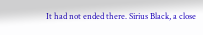It had not ended there. Sirius Black, a close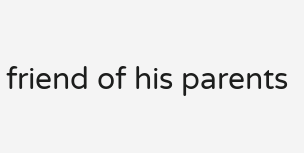friend of his parents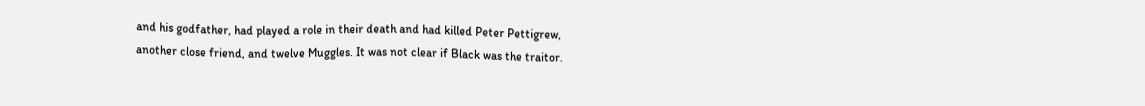and his godfather, had played a role in their death and had killed Peter Pettigrew, another close friend, and twelve Muggles. It was not clear if Black was the traitor.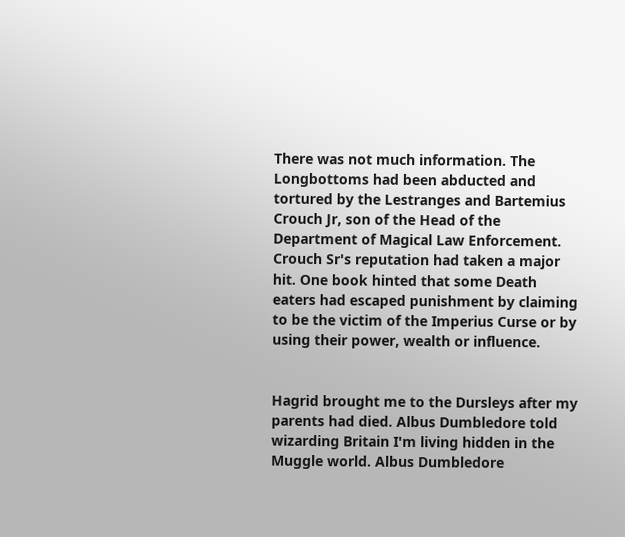There was not much information. The Longbottoms had been abducted and tortured by the Lestranges and Bartemius Crouch Jr, son of the Head of the Department of Magical Law Enforcement. Crouch Sr's reputation had taken a major hit. One book hinted that some Death eaters had escaped punishment by claiming to be the victim of the Imperius Curse or by using their power, wealth or influence.


Hagrid brought me to the Dursleys after my parents had died. Albus Dumbledore told wizarding Britain I'm living hidden in the Muggle world. Albus Dumbledore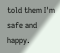told them I'm safe and happy.